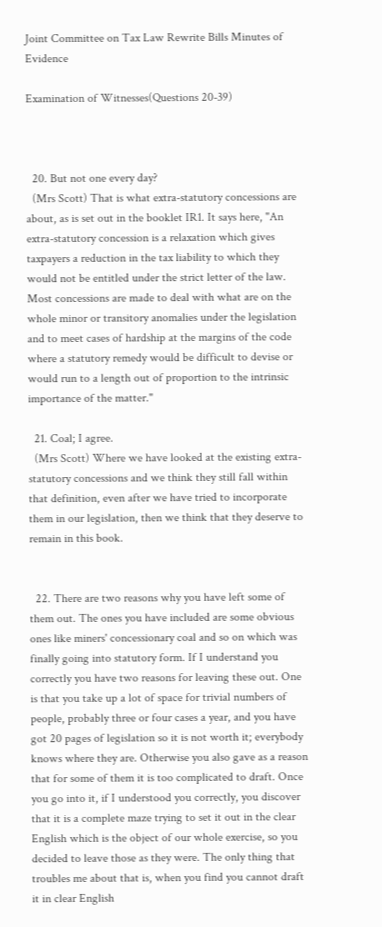Joint Committee on Tax Law Rewrite Bills Minutes of Evidence

Examination of Witnesses(Questions 20-39)



  20. But not one every day?
  (Mrs Scott) That is what extra-statutory concessions are about, as is set out in the booklet IR1. It says here, "An extra-statutory concession is a relaxation which gives taxpayers a reduction in the tax liability to which they would not be entitled under the strict letter of the law. Most concessions are made to deal with what are on the whole minor or transitory anomalies under the legislation and to meet cases of hardship at the margins of the code where a statutory remedy would be difficult to devise or would run to a length out of proportion to the intrinsic importance of the matter."

  21. Coal; I agree.
  (Mrs Scott) Where we have looked at the existing extra-statutory concessions and we think they still fall within that definition, even after we have tried to incorporate them in our legislation, then we think that they deserve to remain in this book.


  22. There are two reasons why you have left some of them out. The ones you have included are some obvious ones like miners' concessionary coal and so on which was finally going into statutory form. If I understand you correctly you have two reasons for leaving these out. One is that you take up a lot of space for trivial numbers of people, probably three or four cases a year, and you have got 20 pages of legislation so it is not worth it; everybody knows where they are. Otherwise you also gave as a reason that for some of them it is too complicated to draft. Once you go into it, if I understood you correctly, you discover that it is a complete maze trying to set it out in the clear English which is the object of our whole exercise, so you decided to leave those as they were. The only thing that troubles me about that is, when you find you cannot draft it in clear English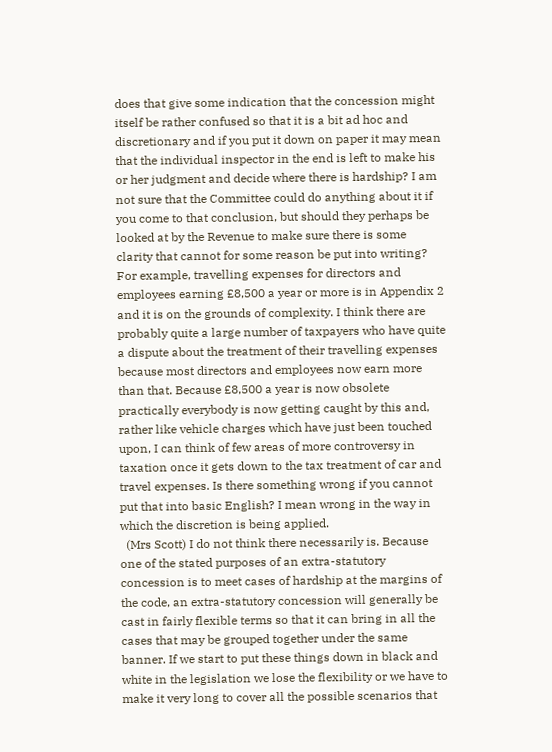does that give some indication that the concession might itself be rather confused so that it is a bit ad hoc and discretionary and if you put it down on paper it may mean that the individual inspector in the end is left to make his or her judgment and decide where there is hardship? I am not sure that the Committee could do anything about it if you come to that conclusion, but should they perhaps be looked at by the Revenue to make sure there is some clarity that cannot for some reason be put into writing? For example, travelling expenses for directors and employees earning £8,500 a year or more is in Appendix 2 and it is on the grounds of complexity. I think there are probably quite a large number of taxpayers who have quite a dispute about the treatment of their travelling expenses because most directors and employees now earn more than that. Because £8,500 a year is now obsolete practically everybody is now getting caught by this and, rather like vehicle charges which have just been touched upon, I can think of few areas of more controversy in taxation once it gets down to the tax treatment of car and travel expenses. Is there something wrong if you cannot put that into basic English? I mean wrong in the way in which the discretion is being applied.
  (Mrs Scott) I do not think there necessarily is. Because one of the stated purposes of an extra-statutory concession is to meet cases of hardship at the margins of the code, an extra-statutory concession will generally be cast in fairly flexible terms so that it can bring in all the cases that may be grouped together under the same banner. If we start to put these things down in black and white in the legislation we lose the flexibility or we have to make it very long to cover all the possible scenarios that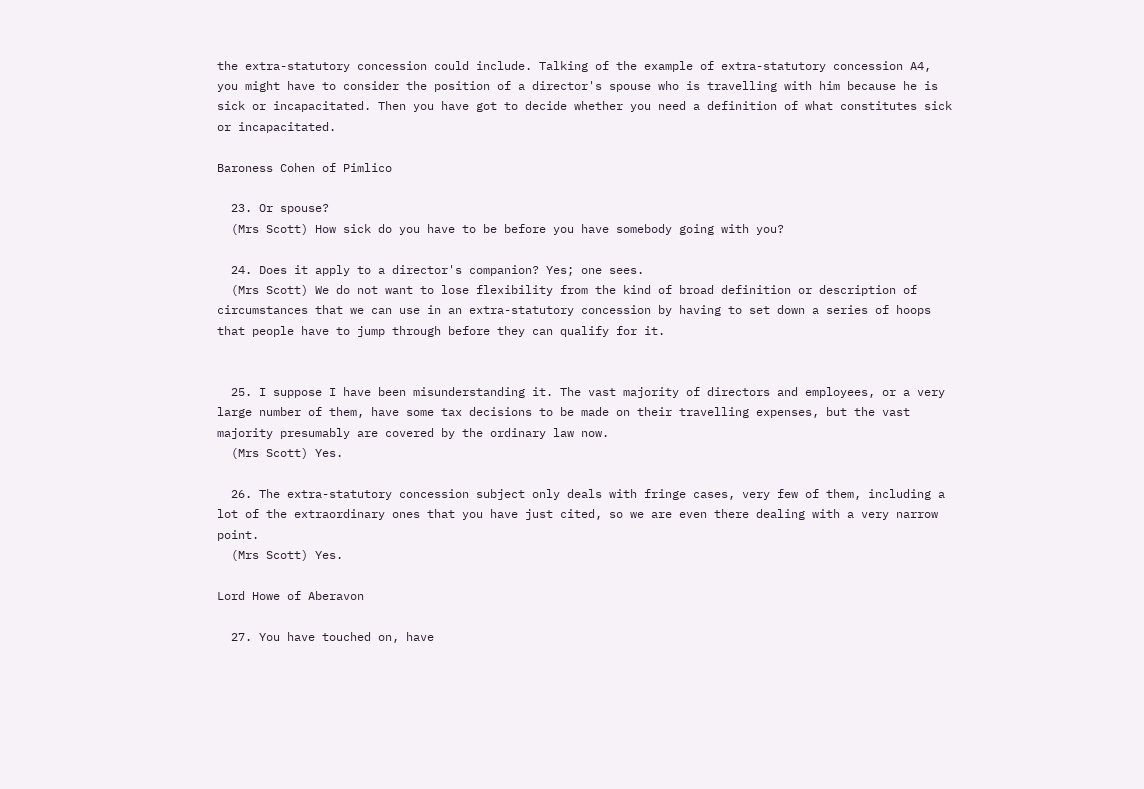the extra-statutory concession could include. Talking of the example of extra-statutory concession A4, you might have to consider the position of a director's spouse who is travelling with him because he is sick or incapacitated. Then you have got to decide whether you need a definition of what constitutes sick or incapacitated.

Baroness Cohen of Pimlico

  23. Or spouse?
  (Mrs Scott) How sick do you have to be before you have somebody going with you?

  24. Does it apply to a director's companion? Yes; one sees.
  (Mrs Scott) We do not want to lose flexibility from the kind of broad definition or description of circumstances that we can use in an extra-statutory concession by having to set down a series of hoops that people have to jump through before they can qualify for it.


  25. I suppose I have been misunderstanding it. The vast majority of directors and employees, or a very large number of them, have some tax decisions to be made on their travelling expenses, but the vast majority presumably are covered by the ordinary law now.
  (Mrs Scott) Yes.

  26. The extra-statutory concession subject only deals with fringe cases, very few of them, including a lot of the extraordinary ones that you have just cited, so we are even there dealing with a very narrow point.
  (Mrs Scott) Yes.

Lord Howe of Aberavon

  27. You have touched on, have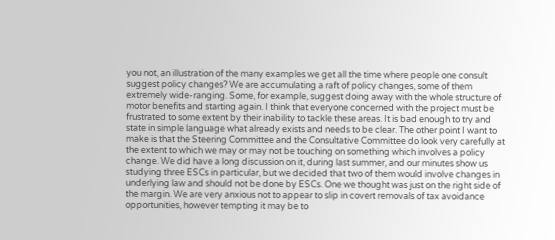you not, an illustration of the many examples we get all the time where people one consult suggest policy changes? We are accumulating a raft of policy changes, some of them extremely wide-ranging. Some, for example, suggest doing away with the whole structure of motor benefits and starting again. I think that everyone concerned with the project must be frustrated to some extent by their inability to tackle these areas. It is bad enough to try and state in simple language what already exists and needs to be clear. The other point I want to make is that the Steering Committee and the Consultative Committee do look very carefully at the extent to which we may or may not be touching on something which involves a policy change. We did have a long discussion on it, during last summer, and our minutes show us studying three ESCs in particular, but we decided that two of them would involve changes in underlying law and should not be done by ESCs. One we thought was just on the right side of the margin. We are very anxious not to appear to slip in covert removals of tax avoidance opportunities, however tempting it may be to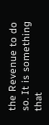the Revenue to do so. It is something that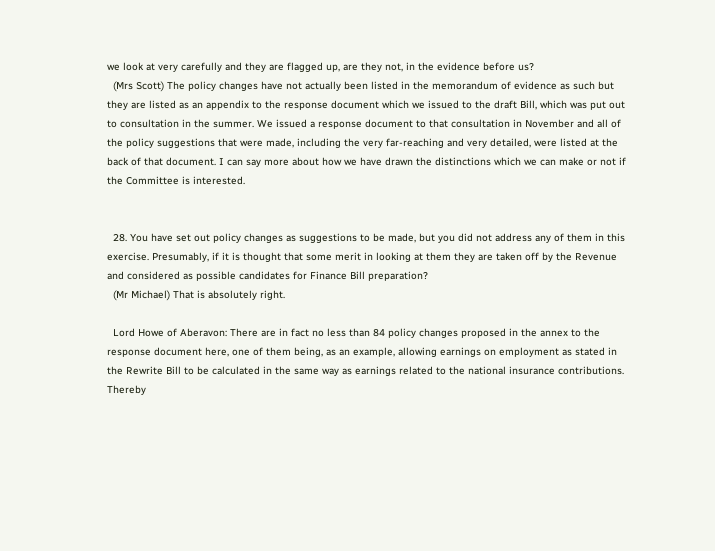we look at very carefully and they are flagged up, are they not, in the evidence before us?
  (Mrs Scott) The policy changes have not actually been listed in the memorandum of evidence as such but they are listed as an appendix to the response document which we issued to the draft Bill, which was put out to consultation in the summer. We issued a response document to that consultation in November and all of the policy suggestions that were made, including the very far-reaching and very detailed, were listed at the back of that document. I can say more about how we have drawn the distinctions which we can make or not if the Committee is interested.


  28. You have set out policy changes as suggestions to be made, but you did not address any of them in this exercise. Presumably, if it is thought that some merit in looking at them they are taken off by the Revenue and considered as possible candidates for Finance Bill preparation?
  (Mr Michael) That is absolutely right.

  Lord Howe of Aberavon: There are in fact no less than 84 policy changes proposed in the annex to the response document here, one of them being, as an example, allowing earnings on employment as stated in the Rewrite Bill to be calculated in the same way as earnings related to the national insurance contributions. Thereby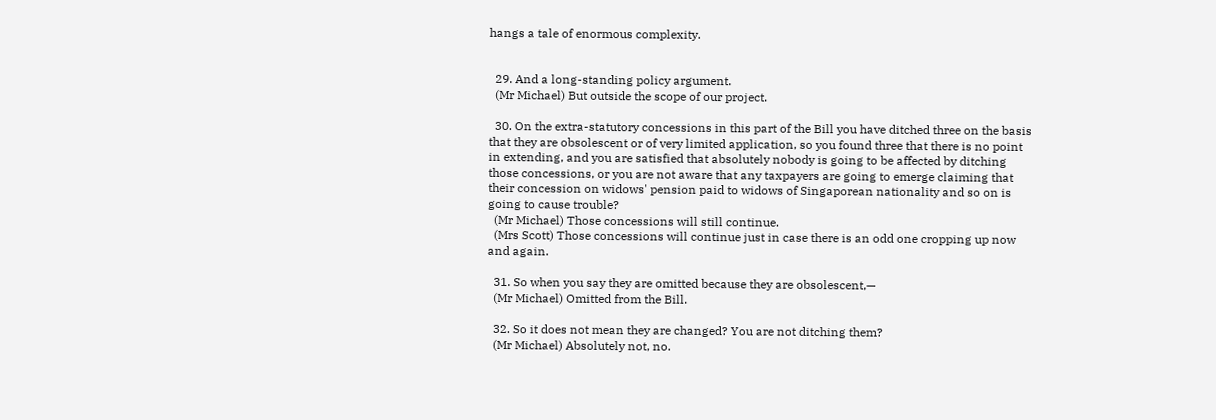hangs a tale of enormous complexity.


  29. And a long-standing policy argument.
  (Mr Michael) But outside the scope of our project.

  30. On the extra-statutory concessions in this part of the Bill you have ditched three on the basis that they are obsolescent or of very limited application, so you found three that there is no point in extending, and you are satisfied that absolutely nobody is going to be affected by ditching those concessions, or you are not aware that any taxpayers are going to emerge claiming that their concession on widows' pension paid to widows of Singaporean nationality and so on is going to cause trouble?
  (Mr Michael) Those concessions will still continue.
  (Mrs Scott) Those concessions will continue just in case there is an odd one cropping up now and again.

  31. So when you say they are omitted because they are obsolescent,—
  (Mr Michael) Omitted from the Bill.

  32. So it does not mean they are changed? You are not ditching them?
  (Mr Michael) Absolutely not, no.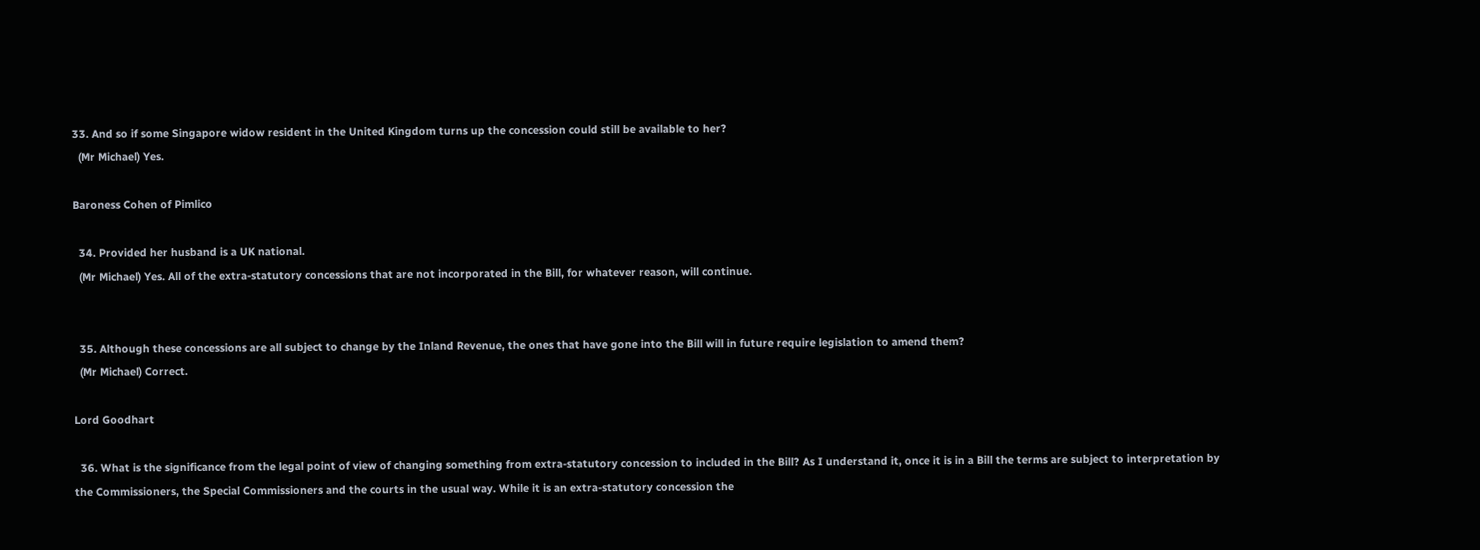33. And so if some Singapore widow resident in the United Kingdom turns up the concession could still be available to her?
  (Mr Michael) Yes.

Baroness Cohen of Pimlico

  34. Provided her husband is a UK national.
  (Mr Michael) Yes. All of the extra-statutory concessions that are not incorporated in the Bill, for whatever reason, will continue.


  35. Although these concessions are all subject to change by the Inland Revenue, the ones that have gone into the Bill will in future require legislation to amend them?
  (Mr Michael) Correct.

Lord Goodhart

  36. What is the significance from the legal point of view of changing something from extra-statutory concession to included in the Bill? As I understand it, once it is in a Bill the terms are subject to interpretation by the Commissioners, the Special Commissioners and the courts in the usual way. While it is an extra-statutory concession the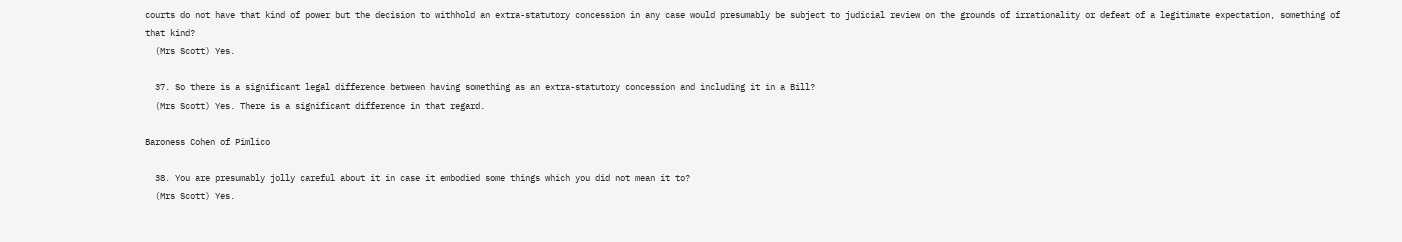courts do not have that kind of power but the decision to withhold an extra-statutory concession in any case would presumably be subject to judicial review on the grounds of irrationality or defeat of a legitimate expectation, something of that kind?
  (Mrs Scott) Yes.

  37. So there is a significant legal difference between having something as an extra-statutory concession and including it in a Bill?
  (Mrs Scott) Yes. There is a significant difference in that regard.

Baroness Cohen of Pimlico

  38. You are presumably jolly careful about it in case it embodied some things which you did not mean it to?
  (Mrs Scott) Yes.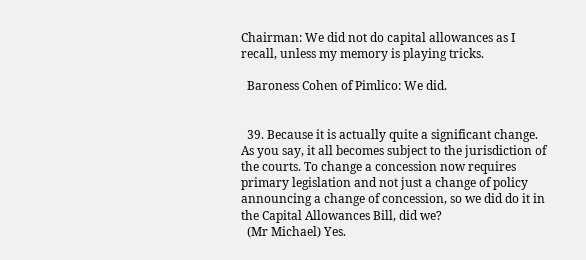Chairman: We did not do capital allowances as I recall, unless my memory is playing tricks.

  Baroness Cohen of Pimlico: We did.


  39. Because it is actually quite a significant change. As you say, it all becomes subject to the jurisdiction of the courts. To change a concession now requires primary legislation and not just a change of policy announcing a change of concession, so we did do it in the Capital Allowances Bill, did we?
  (Mr Michael) Yes.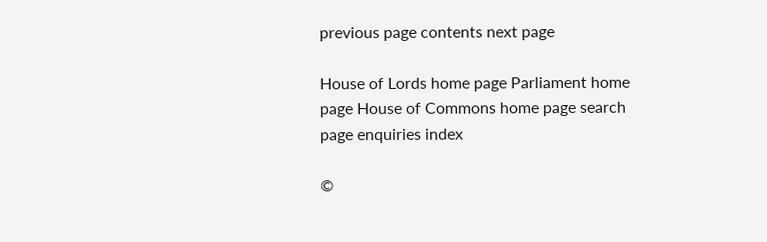previous page contents next page

House of Lords home page Parliament home page House of Commons home page search page enquiries index

©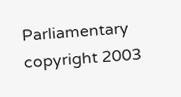Parliamentary copyright 2003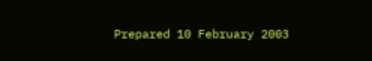Prepared 10 February 2003